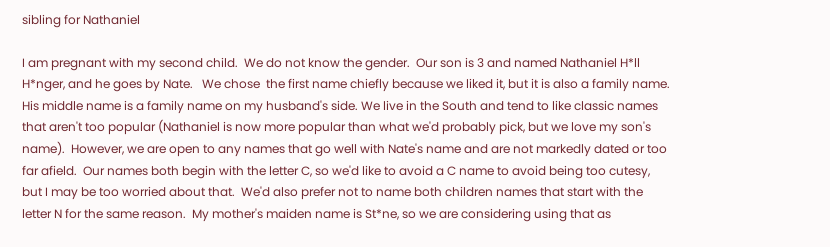sibling for Nathaniel

I am pregnant with my second child.  We do not know the gender.  Our son is 3 and named Nathaniel H*ll H*nger, and he goes by Nate.   We chose  the first name chiefly because we liked it, but it is also a family name.  His middle name is a family name on my husband's side. We live in the South and tend to like classic names that aren't too popular (Nathaniel is now more popular than what we'd probably pick, but we love my son's name).  However, we are open to any names that go well with Nate's name and are not markedly dated or too far afield.  Our names both begin with the letter C, so we'd like to avoid a C name to avoid being too cutesy, but I may be too worried about that.  We'd also prefer not to name both children names that start with the letter N for the same reason.  My mother's maiden name is St*ne, so we are considering using that as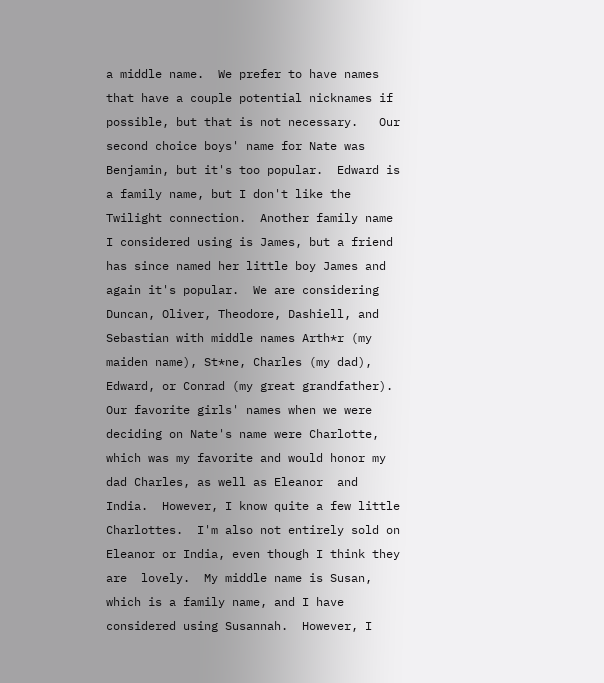a middle name.  We prefer to have names that have a couple potential nicknames if possible, but that is not necessary.   Our second choice boys' name for Nate was Benjamin, but it's too popular.  Edward is a family name, but I don't like the Twilight connection.  Another family name I considered using is James, but a friend has since named her little boy James and again it's popular.  We are considering Duncan, Oliver, Theodore, Dashiell, and Sebastian with middle names Arth*r (my maiden name), St*ne, Charles (my dad), Edward, or Conrad (my great grandfather).   Our favorite girls' names when we were deciding on Nate's name were Charlotte, which was my favorite and would honor my dad Charles, as well as Eleanor  and India.  However, I know quite a few little Charlottes.  I'm also not entirely sold on Eleanor or India, even though I think they are  lovely.  My middle name is Susan, which is a family name, and I have considered using Susannah.  However, I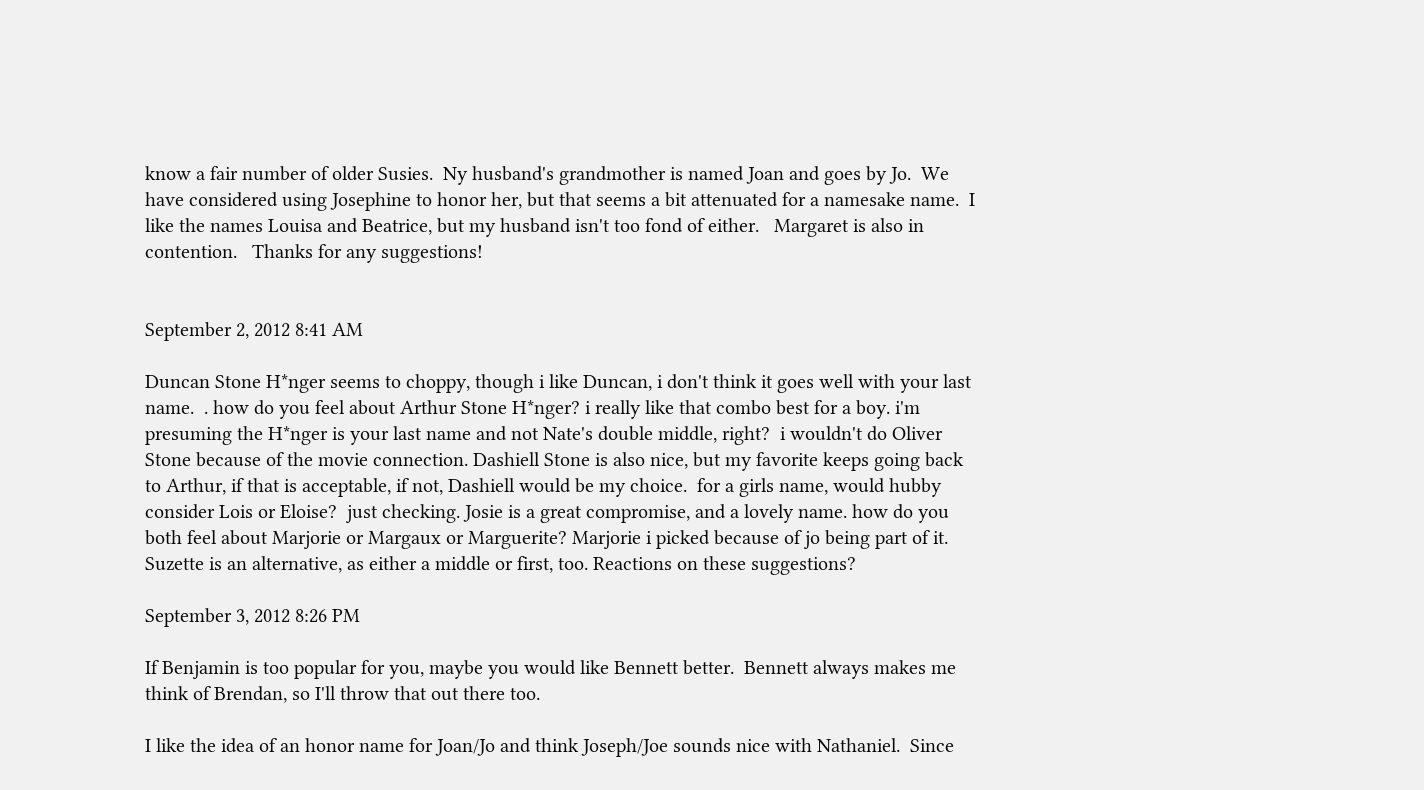know a fair number of older Susies.  Ny husband's grandmother is named Joan and goes by Jo.  We have considered using Josephine to honor her, but that seems a bit attenuated for a namesake name.  I like the names Louisa and Beatrice, but my husband isn't too fond of either.   Margaret is also in contention.   Thanks for any suggestions!


September 2, 2012 8:41 AM

Duncan Stone H*nger seems to choppy, though i like Duncan, i don't think it goes well with your last name.  . how do you feel about Arthur Stone H*nger? i really like that combo best for a boy. i'm presuming the H*nger is your last name and not Nate's double middle, right?  i wouldn't do Oliver Stone because of the movie connection. Dashiell Stone is also nice, but my favorite keeps going back to Arthur, if that is acceptable, if not, Dashiell would be my choice.  for a girls name, would hubby consider Lois or Eloise?  just checking. Josie is a great compromise, and a lovely name. how do you both feel about Marjorie or Margaux or Marguerite? Marjorie i picked because of jo being part of it. Suzette is an alternative, as either a middle or first, too. Reactions on these suggestions?

September 3, 2012 8:26 PM

If Benjamin is too popular for you, maybe you would like Bennett better.  Bennett always makes me think of Brendan, so I'll throw that out there too.

I like the idea of an honor name for Joan/Jo and think Joseph/Joe sounds nice with Nathaniel.  Since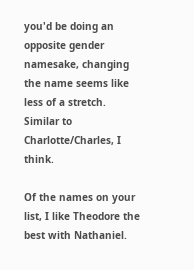you'd be doing an opposite gender namesake, changing the name seems like less of a stretch.  Similar to Charlotte/Charles, I think.

Of the names on your list, I like Theodore the best with Nathaniel.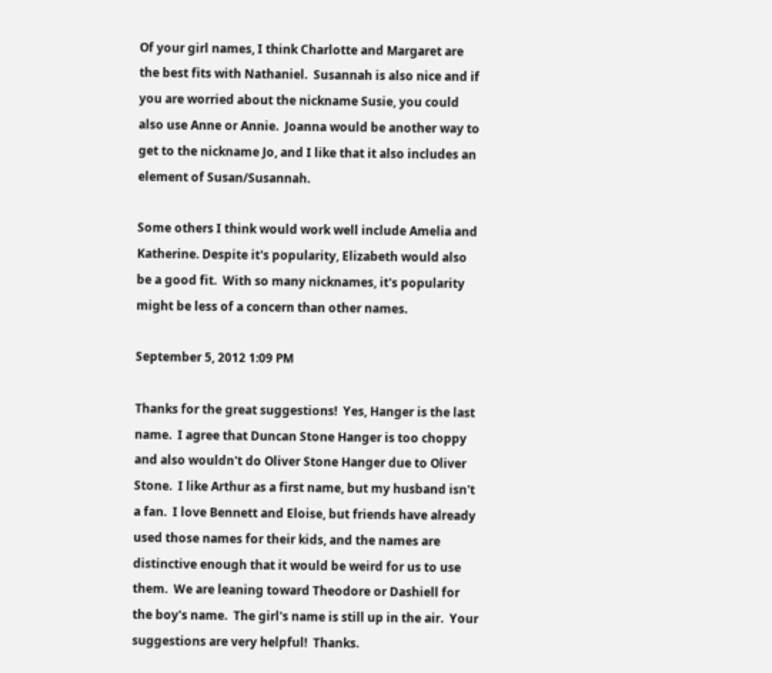Of your girl names, I think Charlotte and Margaret are the best fits with Nathaniel.  Susannah is also nice and if you are worried about the nickname Susie, you could also use Anne or Annie.  Joanna would be another way to get to the nickname Jo, and I like that it also includes an element of Susan/Susannah.

Some others I think would work well include Amelia and Katherine. Despite it's popularity, Elizabeth would also be a good fit.  With so many nicknames, it's popularity might be less of a concern than other names.

September 5, 2012 1:09 PM

Thanks for the great suggestions!  Yes, Hanger is the last name.  I agree that Duncan Stone Hanger is too choppy and also wouldn't do Oliver Stone Hanger due to Oliver Stone.  I like Arthur as a first name, but my husband isn't a fan.  I love Bennett and Eloise, but friends have already used those names for their kids, and the names are distinctive enough that it would be weird for us to use them.  We are leaning toward Theodore or Dashiell for the boy's name.  The girl's name is still up in the air.  Your suggestions are very helpful!  Thanks.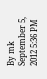By mk
September 5, 2012 5:36 PM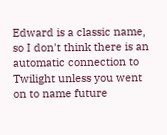Edward is a classic name, so I don't think there is an automatic connection to Twilight unless you went on to name future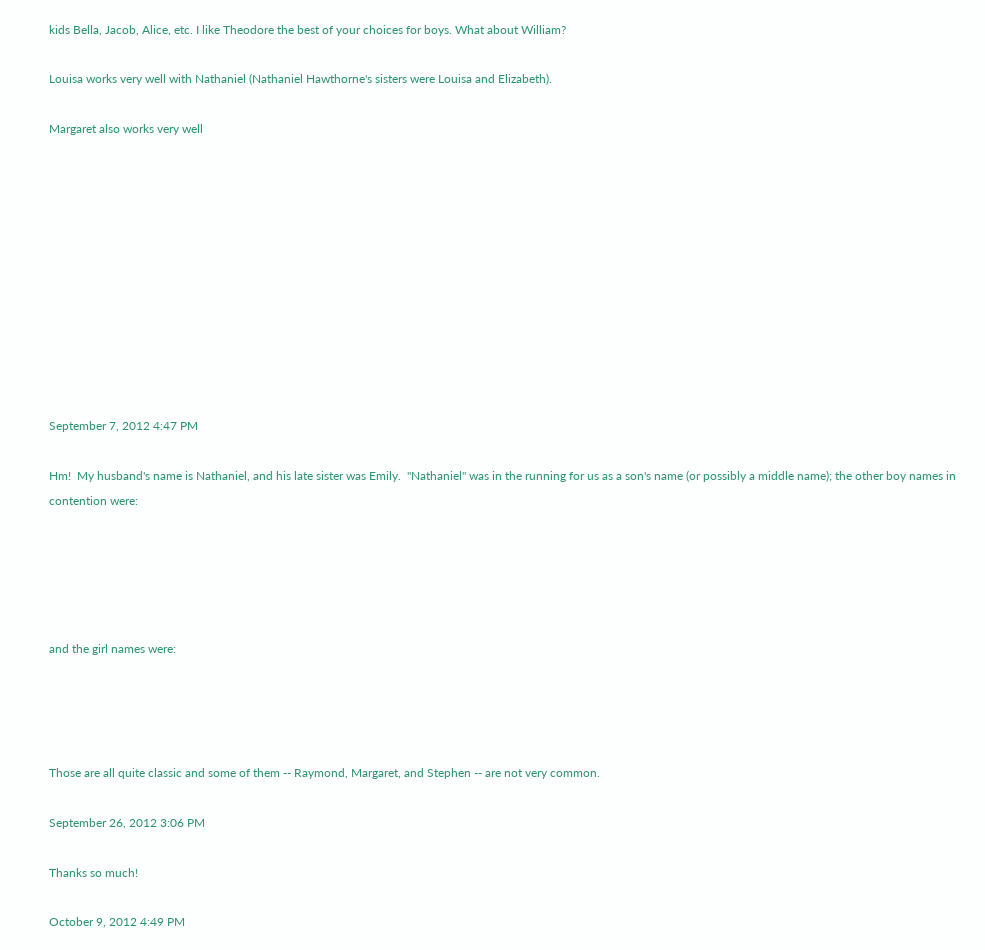kids Bella, Jacob, Alice, etc. I like Theodore the best of your choices for boys. What about William?

Louisa works very well with Nathaniel (Nathaniel Hawthorne's sisters were Louisa and Elizabeth).

Margaret also works very well











September 7, 2012 4:47 PM

Hm!  My husband's name is Nathaniel, and his late sister was Emily.  "Nathaniel" was in the running for us as a son's name (or possibly a middle name); the other boy names in contention were:





and the girl names were:




Those are all quite classic and some of them -- Raymond, Margaret, and Stephen -- are not very common.

September 26, 2012 3:06 PM

Thanks so much!

October 9, 2012 4:49 PM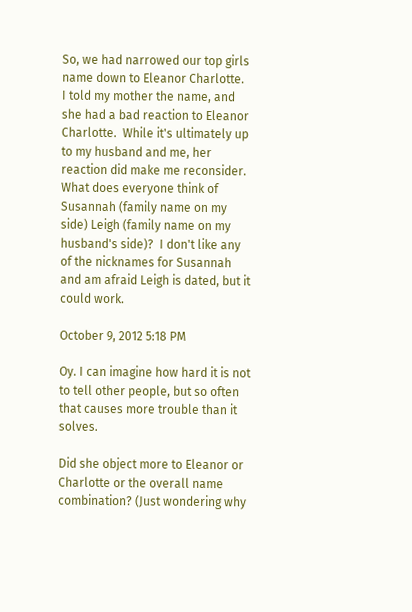So, we had narrowed our top girls name down to Eleanor Charlotte.  I told my mother the name, and she had a bad reaction to Eleanor Charlotte.  While it's ultimately up to my husband and me, her reaction did make me reconsider.  What does everyone think of Susannah (family name on my side) Leigh (family name on my husband's side)?  I don't like any of the nicknames for Susannah and am afraid Leigh is dated, but it could work.

October 9, 2012 5:18 PM

Oy. I can imagine how hard it is not to tell other people, but so often that causes more trouble than it solves.

Did she object more to Eleanor or Charlotte or the overall name combination? (Just wondering why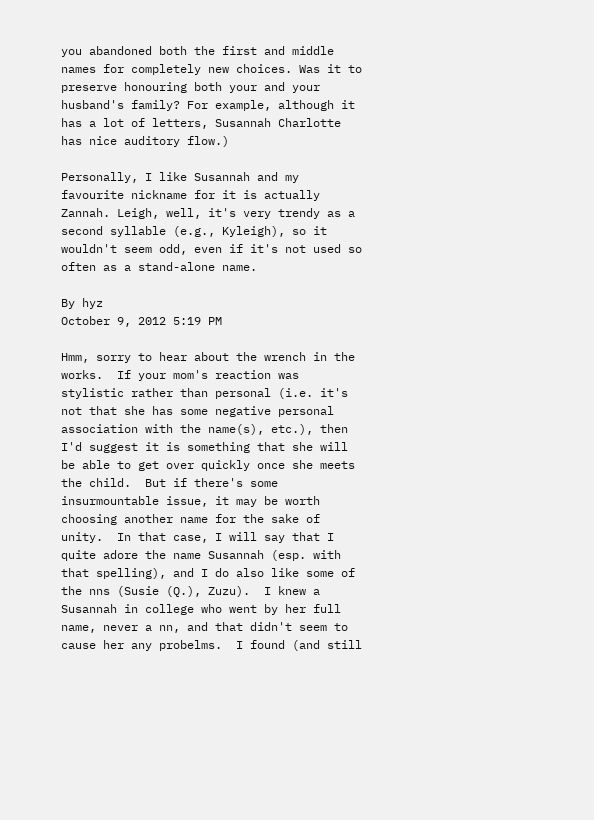you abandoned both the first and middle names for completely new choices. Was it to preserve honouring both your and your husband's family? For example, although it has a lot of letters, Susannah Charlotte has nice auditory flow.)

Personally, I like Susannah and my favourite nickname for it is actually Zannah. Leigh, well, it's very trendy as a second syllable (e.g., Kyleigh), so it wouldn't seem odd, even if it's not used so often as a stand-alone name.

By hyz
October 9, 2012 5:19 PM

Hmm, sorry to hear about the wrench in the works.  If your mom's reaction was stylistic rather than personal (i.e. it's not that she has some negative personal association with the name(s), etc.), then I'd suggest it is something that she will be able to get over quickly once she meets the child.  But if there's some insurmountable issue, it may be worth choosing another name for the sake of unity.  In that case, I will say that I quite adore the name Susannah (esp. with that spelling), and I do also like some of the nns (Susie (Q.), Zuzu).  I knew a Susannah in college who went by her full name, never a nn, and that didn't seem to cause her any probelms.  I found (and still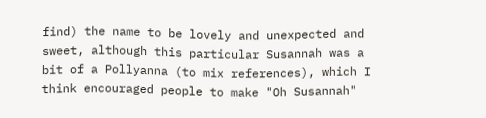find) the name to be lovely and unexpected and sweet, although this particular Susannah was a bit of a Pollyanna (to mix references), which I think encouraged people to make "Oh Susannah"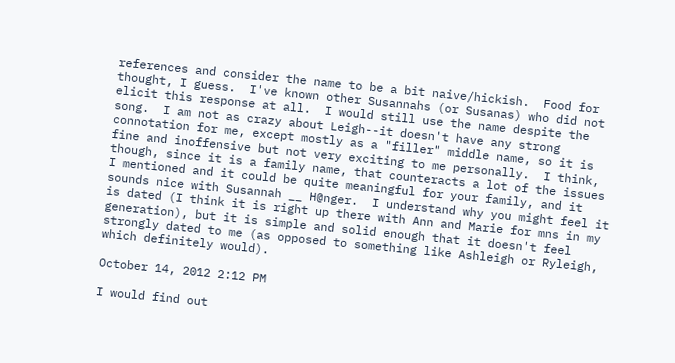references and consider the name to be a bit naive/hickish.  Food for thought, I guess.  I've known other Susannahs (or Susanas) who did not elicit this response at all.  I would still use the name despite the song.  I am not as crazy about Leigh--it doesn't have any strong connotation for me, except mostly as a "filler" middle name, so it is fine and inoffensive but not very exciting to me personally.  I think, though, since it is a family name, that counteracts a lot of the issues I mentioned and it could be quite meaningful for your family, and it sounds nice with Susannah __ H@nger.  I understand why you might feel it is dated (I think it is right up there with Ann and Marie for mns in my generation), but it is simple and solid enough that it doesn't feel strongly dated to me (as opposed to something like Ashleigh or Ryleigh, which definitely would).

October 14, 2012 2:12 PM

I would find out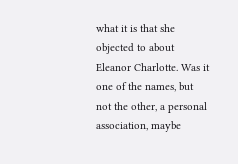what it is that she objected to about Eleanor Charlotte. Was it one of the names, but not the other, a personal association, maybe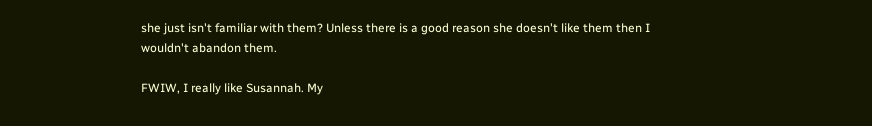she just isn't familiar with them? Unless there is a good reason she doesn't like them then I wouldn't abandon them.

FWIW, I really like Susannah. My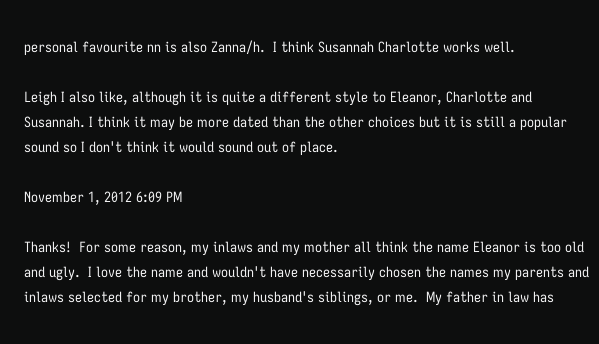personal favourite nn is also Zanna/h.  I think Susannah Charlotte works well.

Leigh I also like, although it is quite a different style to Eleanor, Charlotte and Susannah. I think it may be more dated than the other choices but it is still a popular sound so I don't think it would sound out of place.

November 1, 2012 6:09 PM

Thanks!  For some reason, my inlaws and my mother all think the name Eleanor is too old and ugly.  I love the name and wouldn't have necessarily chosen the names my parents and inlaws selected for my brother, my husband's siblings, or me.  My father in law has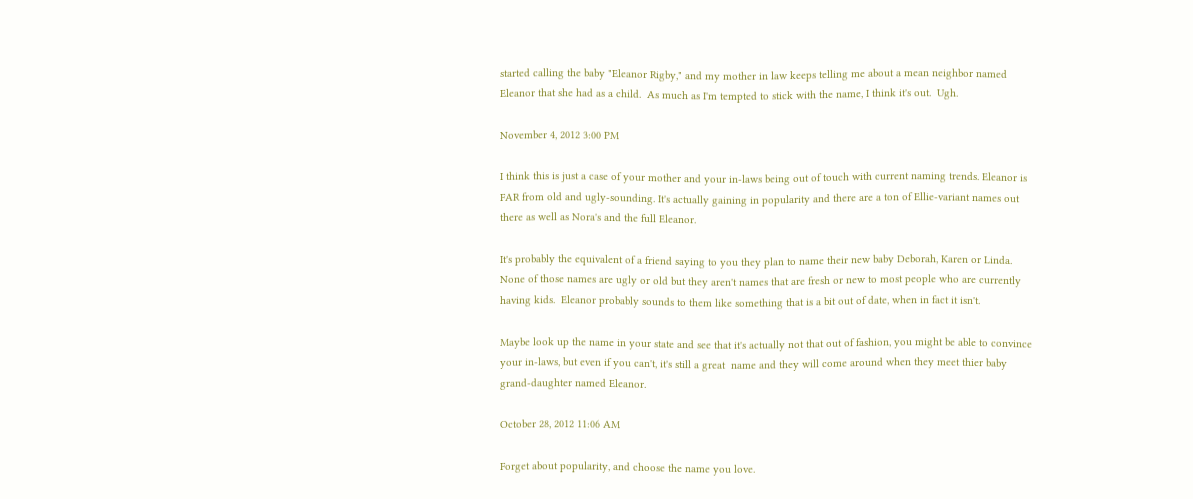started calling the baby "Eleanor Rigby," and my mother in law keeps telling me about a mean neighbor named Eleanor that she had as a child.  As much as I'm tempted to stick with the name, I think it's out.  Ugh.

November 4, 2012 3:00 PM

I think this is just a case of your mother and your in-laws being out of touch with current naming trends. Eleanor is FAR from old and ugly-sounding. It's actually gaining in popularity and there are a ton of Ellie-variant names out there as well as Nora's and the full Eleanor.

It's probably the equivalent of a friend saying to you they plan to name their new baby Deborah, Karen or Linda. None of those names are ugly or old but they aren't names that are fresh or new to most people who are currently having kids.  Eleanor probably sounds to them like something that is a bit out of date, when in fact it isn't.

Maybe look up the name in your state and see that it's actually not that out of fashion, you might be able to convince your in-laws, but even if you can't, it's still a great  name and they will come around when they meet thier baby grand-daughter named Eleanor.

October 28, 2012 11:06 AM

Forget about popularity, and choose the name you love.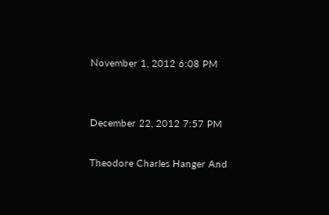November 1, 2012 6:08 PM


December 22, 2012 7:57 PM

Theodore Charles Hanger And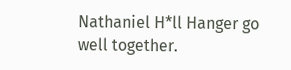Nathaniel H*ll Hanger go well together.